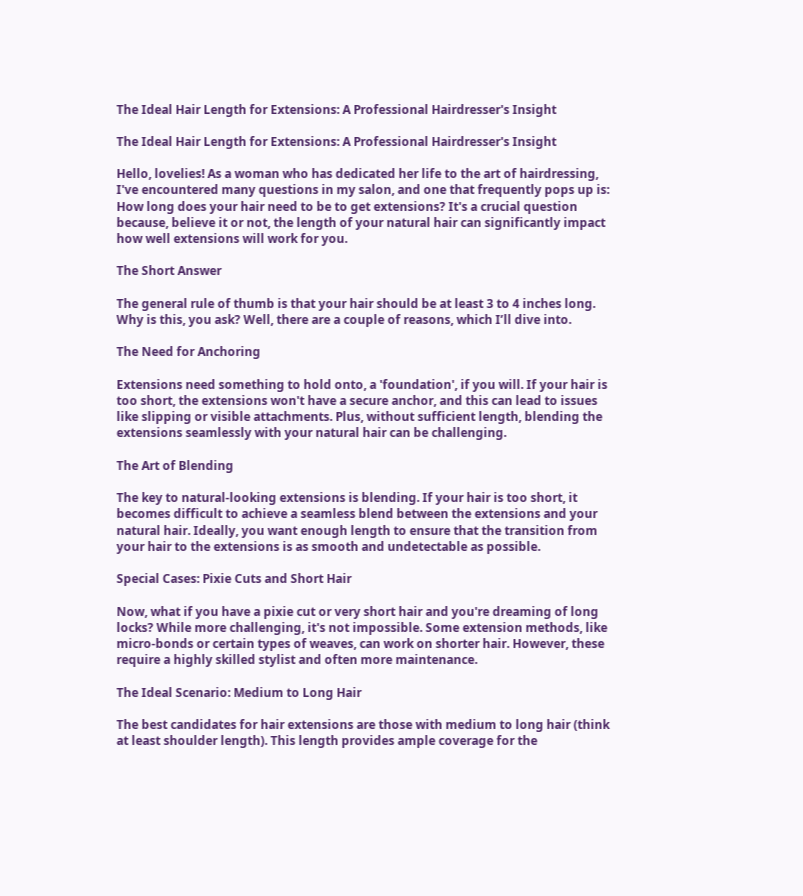The Ideal Hair Length for Extensions: A Professional Hairdresser's Insight

The Ideal Hair Length for Extensions: A Professional Hairdresser's Insight

Hello, lovelies! As a woman who has dedicated her life to the art of hairdressing, I've encountered many questions in my salon, and one that frequently pops up is: How long does your hair need to be to get extensions? It's a crucial question because, believe it or not, the length of your natural hair can significantly impact how well extensions will work for you.

The Short Answer

The general rule of thumb is that your hair should be at least 3 to 4 inches long. Why is this, you ask? Well, there are a couple of reasons, which I’ll dive into.

The Need for Anchoring

Extensions need something to hold onto, a 'foundation', if you will. If your hair is too short, the extensions won't have a secure anchor, and this can lead to issues like slipping or visible attachments. Plus, without sufficient length, blending the extensions seamlessly with your natural hair can be challenging.

The Art of Blending

The key to natural-looking extensions is blending. If your hair is too short, it becomes difficult to achieve a seamless blend between the extensions and your natural hair. Ideally, you want enough length to ensure that the transition from your hair to the extensions is as smooth and undetectable as possible.

Special Cases: Pixie Cuts and Short Hair

Now, what if you have a pixie cut or very short hair and you're dreaming of long locks? While more challenging, it's not impossible. Some extension methods, like micro-bonds or certain types of weaves, can work on shorter hair. However, these require a highly skilled stylist and often more maintenance.

The Ideal Scenario: Medium to Long Hair

The best candidates for hair extensions are those with medium to long hair (think at least shoulder length). This length provides ample coverage for the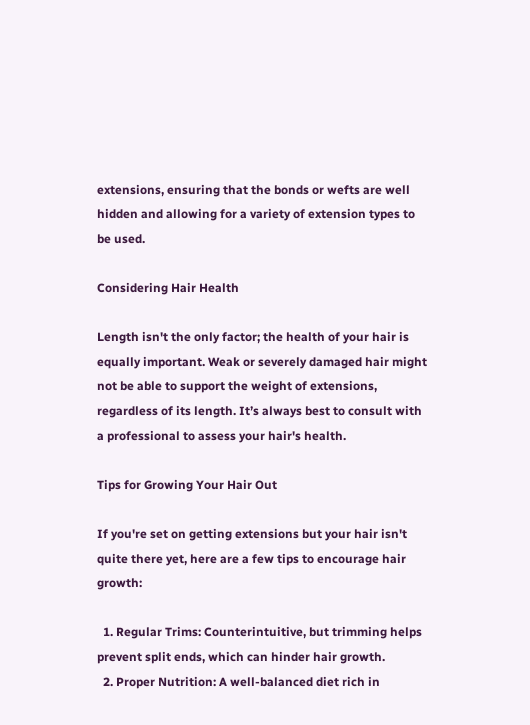extensions, ensuring that the bonds or wefts are well hidden and allowing for a variety of extension types to be used.

Considering Hair Health

Length isn't the only factor; the health of your hair is equally important. Weak or severely damaged hair might not be able to support the weight of extensions, regardless of its length. It’s always best to consult with a professional to assess your hair's health.

Tips for Growing Your Hair Out

If you're set on getting extensions but your hair isn't quite there yet, here are a few tips to encourage hair growth:

  1. Regular Trims: Counterintuitive, but trimming helps prevent split ends, which can hinder hair growth.
  2. Proper Nutrition: A well-balanced diet rich in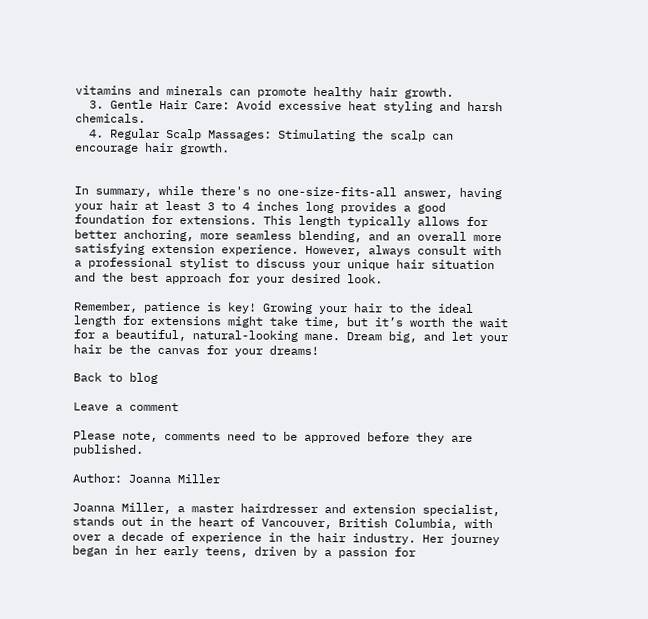vitamins and minerals can promote healthy hair growth.
  3. Gentle Hair Care: Avoid excessive heat styling and harsh chemicals.
  4. Regular Scalp Massages: Stimulating the scalp can encourage hair growth.


In summary, while there's no one-size-fits-all answer, having your hair at least 3 to 4 inches long provides a good foundation for extensions. This length typically allows for better anchoring, more seamless blending, and an overall more satisfying extension experience. However, always consult with a professional stylist to discuss your unique hair situation and the best approach for your desired look.

Remember, patience is key! Growing your hair to the ideal length for extensions might take time, but it’s worth the wait for a beautiful, natural-looking mane. Dream big, and let your hair be the canvas for your dreams!

Back to blog

Leave a comment

Please note, comments need to be approved before they are published.

Author: Joanna Miller

Joanna Miller, a master hairdresser and extension specialist, stands out in the heart of Vancouver, British Columbia, with over a decade of experience in the hair industry. Her journey began in her early teens, driven by a passion for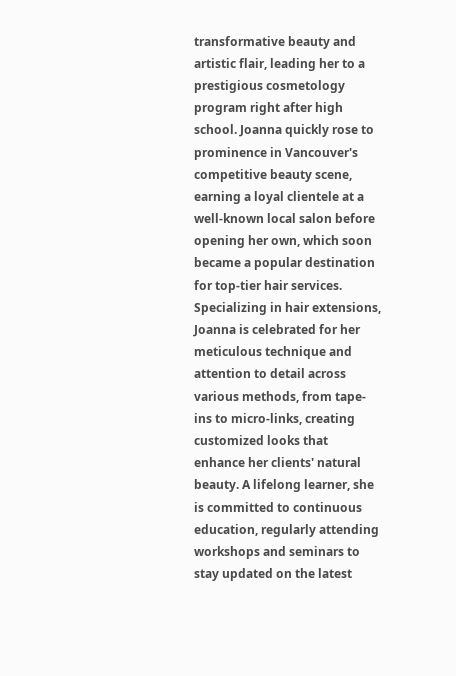transformative beauty and artistic flair, leading her to a prestigious cosmetology program right after high school. Joanna quickly rose to prominence in Vancouver's competitive beauty scene, earning a loyal clientele at a well-known local salon before opening her own, which soon became a popular destination for top-tier hair services. Specializing in hair extensions, Joanna is celebrated for her meticulous technique and attention to detail across various methods, from tape-ins to micro-links, creating customized looks that enhance her clients' natural beauty. A lifelong learner, she is committed to continuous education, regularly attending workshops and seminars to stay updated on the latest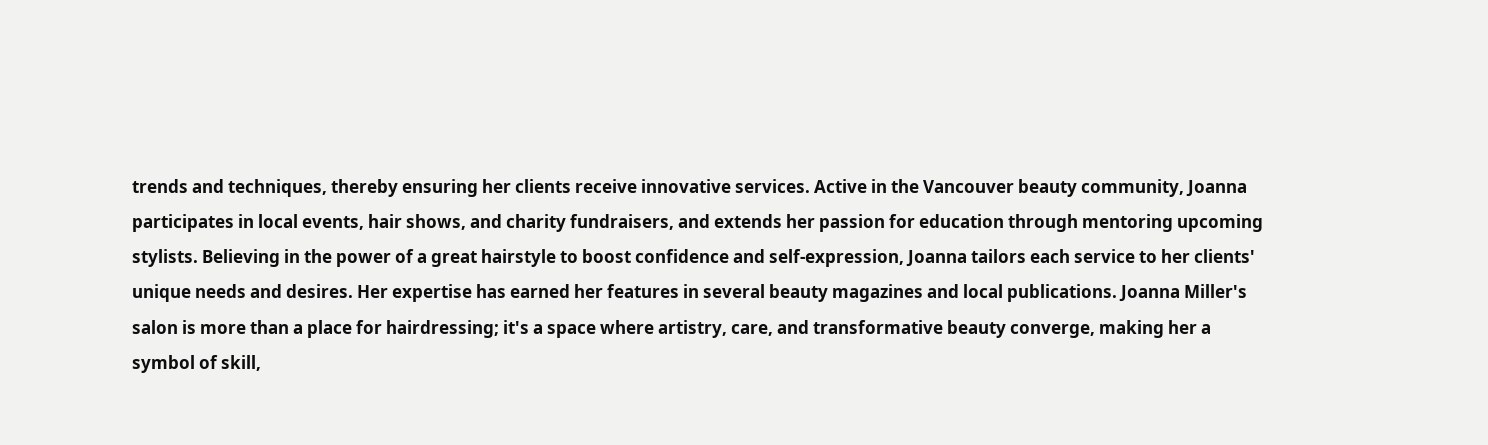trends and techniques, thereby ensuring her clients receive innovative services. Active in the Vancouver beauty community, Joanna participates in local events, hair shows, and charity fundraisers, and extends her passion for education through mentoring upcoming stylists. Believing in the power of a great hairstyle to boost confidence and self-expression, Joanna tailors each service to her clients' unique needs and desires. Her expertise has earned her features in several beauty magazines and local publications. Joanna Miller's salon is more than a place for hairdressing; it's a space where artistry, care, and transformative beauty converge, making her a symbol of skill,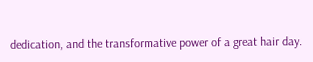dedication, and the transformative power of a great hair day.